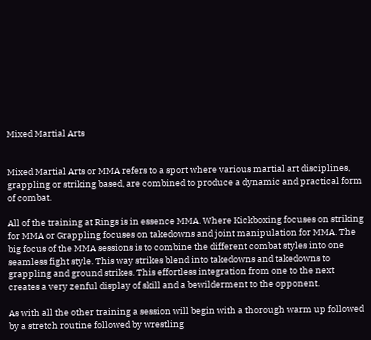Mixed Martial Arts


Mixed Martial Arts or MMA refers to a sport where various martial art disciplines, grappling or striking based, are combined to produce a dynamic and practical form of combat.

All of the training at Rings is in essence MMA. Where Kickboxing focuses on striking for MMA or Grappling focuses on takedowns and joint manipulation for MMA. The big focus of the MMA sessions is to combine the different combat styles into one seamless fight style. This way strikes blend into takedowns and takedowns to grappling and ground strikes. This effortless integration from one to the next creates a very zenful display of skill and a bewilderment to the opponent.

As with all the other training a session will begin with a thorough warm up followed by a stretch routine followed by wrestling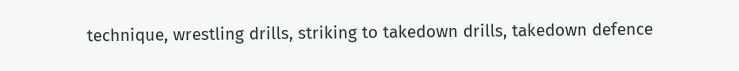technique, wrestling drills, striking to takedown drills, takedown defence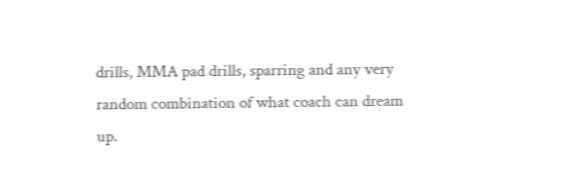drills, MMA pad drills, sparring and any very random combination of what coach can dream up.